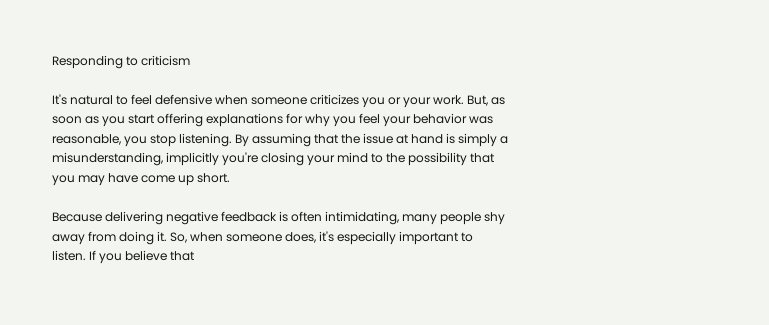Responding to criticism

It's natural to feel defensive when someone criticizes you or your work. But, as soon as you start offering explanations for why you feel your behavior was reasonable, you stop listening. By assuming that the issue at hand is simply a misunderstanding, implicitly you're closing your mind to the possibility that you may have come up short.

Because delivering negative feedback is often intimidating, many people shy away from doing it. So, when someone does, it's especially important to listen. If you believe that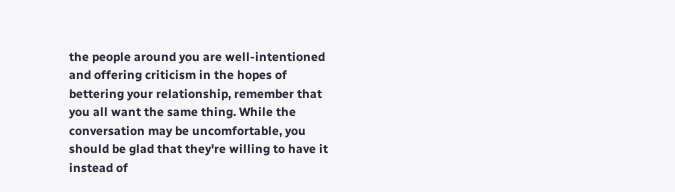the people around you are well-intentioned and offering criticism in the hopes of bettering your relationship, remember that you all want the same thing. While the conversation may be uncomfortable, you should be glad that they're willing to have it instead of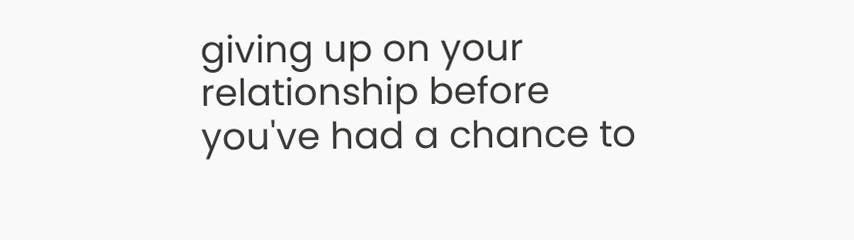giving up on your relationship before you've had a chance to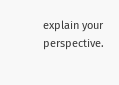explain your perspective.